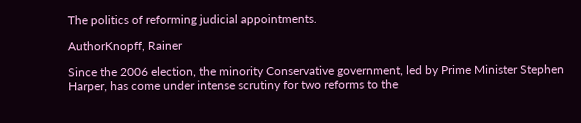The politics of reforming judicial appointments.

AuthorKnopff, Rainer

Since the 2006 election, the minority Conservative government, led by Prime Minister Stephen Harper, has come under intense scrutiny for two reforms to the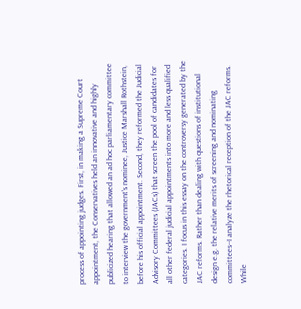process of appointing judges. First, in making a Supreme Court appointment, the Conservatives held an innovative and highly publicized hearing that allowed an ad hoc parliamentary committee to interview the government's nominee, Justice Marshall Rothstein, before his official appointment. Second, they reformed the Judicial Advisory Committees (JACs) that screen the pool of candidates for all other federal judicial appointments into more and less qualified categories. I focus in this essay on the controversy generated by the JAC reforms. Rather than dealing with questions of institutional design e.g. the relative merits of screening and nominating committees--I analyze the rhetorical reception of the JAC reforms. While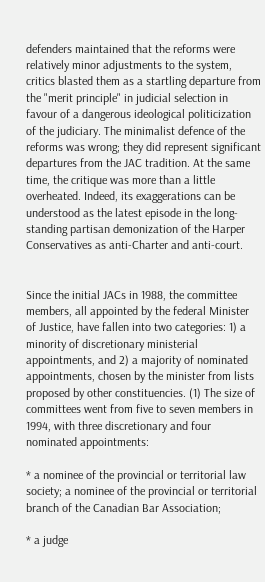defenders maintained that the reforms were relatively minor adjustments to the system, critics blasted them as a startling departure from the "merit principle" in judicial selection in favour of a dangerous ideological politicization of the judiciary. The minimalist defence of the reforms was wrong; they did represent significant departures from the JAC tradition. At the same time, the critique was more than a little overheated. Indeed, its exaggerations can be understood as the latest episode in the long-standing partisan demonization of the Harper Conservatives as anti-Charter and anti-court.


Since the initial JACs in 1988, the committee members, all appointed by the federal Minister of Justice, have fallen into two categories: 1) a minority of discretionary ministerial appointments, and 2) a majority of nominated appointments, chosen by the minister from lists proposed by other constituencies. (1) The size of committees went from five to seven members in 1994, with three discretionary and four nominated appointments:

* a nominee of the provincial or territorial law society; a nominee of the provincial or territorial branch of the Canadian Bar Association;

* a judge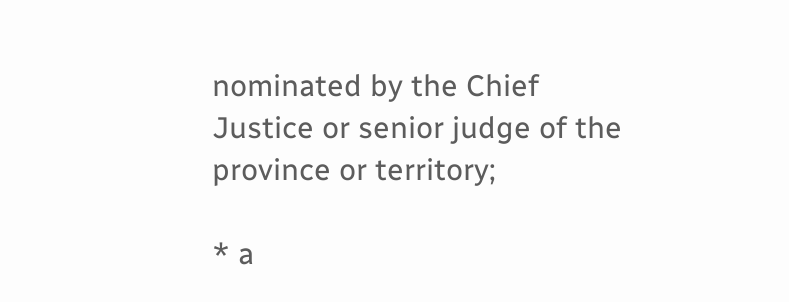nominated by the Chief Justice or senior judge of the province or territory;

* a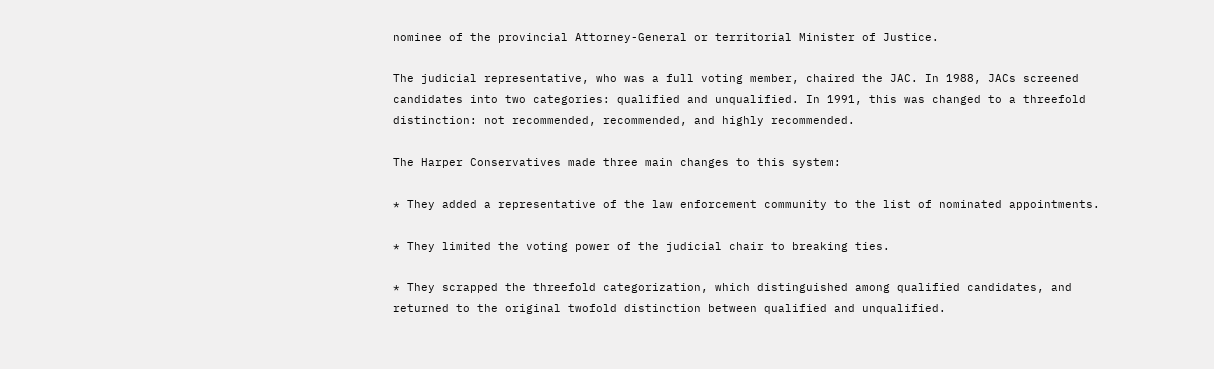nominee of the provincial Attorney-General or territorial Minister of Justice.

The judicial representative, who was a full voting member, chaired the JAC. In 1988, JACs screened candidates into two categories: qualified and unqualified. In 1991, this was changed to a threefold distinction: not recommended, recommended, and highly recommended.

The Harper Conservatives made three main changes to this system:

* They added a representative of the law enforcement community to the list of nominated appointments.

* They limited the voting power of the judicial chair to breaking ties.

* They scrapped the threefold categorization, which distinguished among qualified candidates, and returned to the original twofold distinction between qualified and unqualified.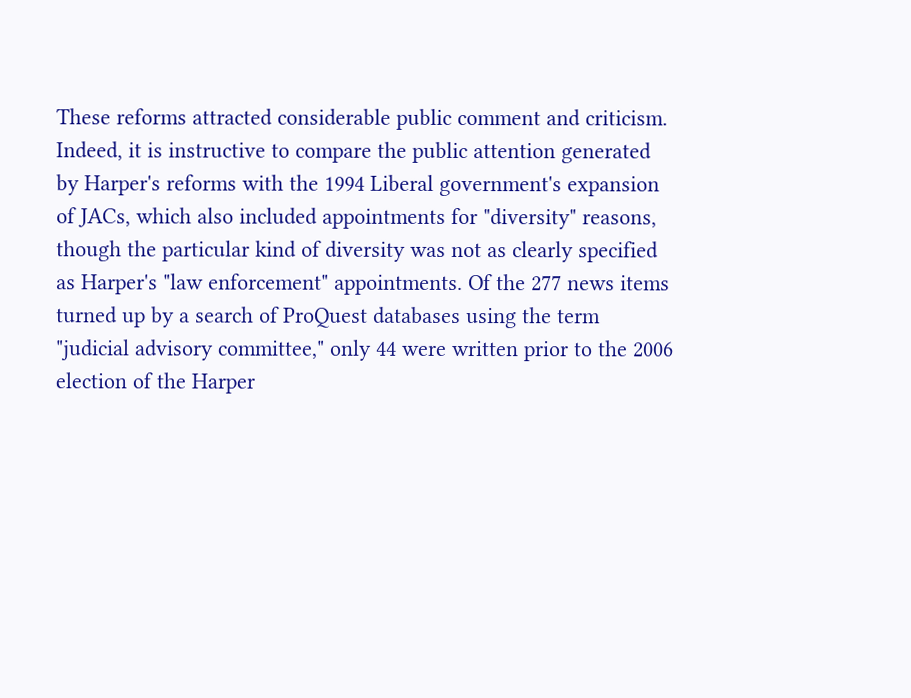These reforms attracted considerable public comment and criticism. Indeed, it is instructive to compare the public attention generated by Harper's reforms with the 1994 Liberal government's expansion of JACs, which also included appointments for "diversity" reasons, though the particular kind of diversity was not as clearly specified as Harper's "law enforcement" appointments. Of the 277 news items turned up by a search of ProQuest databases using the term "judicial advisory committee," only 44 were written prior to the 2006 election of the Harper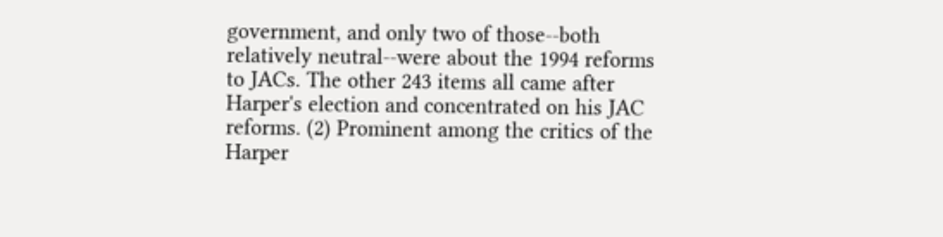government, and only two of those--both relatively neutral--were about the 1994 reforms to JACs. The other 243 items all came after Harper's election and concentrated on his JAC reforms. (2) Prominent among the critics of the Harper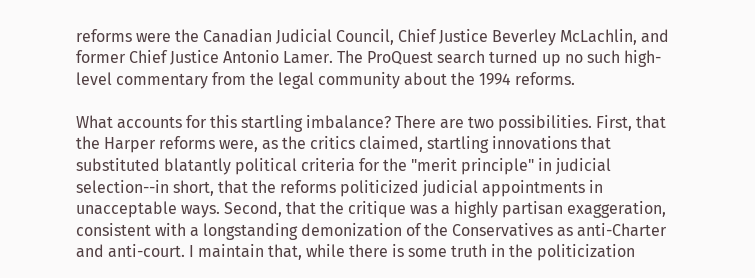reforms were the Canadian Judicial Council, Chief Justice Beverley McLachlin, and former Chief Justice Antonio Lamer. The ProQuest search turned up no such high-level commentary from the legal community about the 1994 reforms.

What accounts for this startling imbalance? There are two possibilities. First, that the Harper reforms were, as the critics claimed, startling innovations that substituted blatantly political criteria for the "merit principle" in judicial selection--in short, that the reforms politicized judicial appointments in unacceptable ways. Second, that the critique was a highly partisan exaggeration, consistent with a longstanding demonization of the Conservatives as anti-Charter and anti-court. I maintain that, while there is some truth in the politicization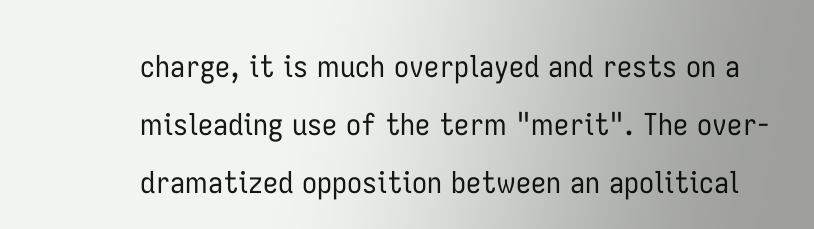charge, it is much overplayed and rests on a misleading use of the term "merit". The over-dramatized opposition between an apolitical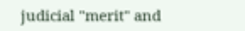judicial "merit" and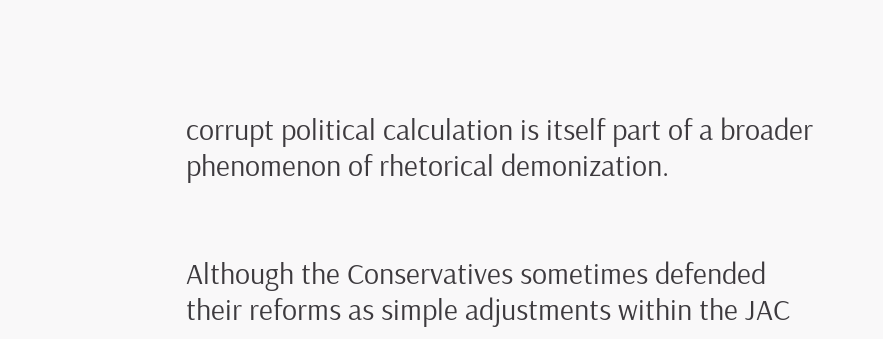corrupt political calculation is itself part of a broader phenomenon of rhetorical demonization.


Although the Conservatives sometimes defended their reforms as simple adjustments within the JAC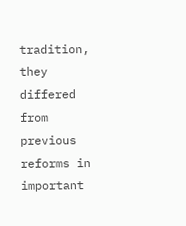tradition, they differed from previous reforms in important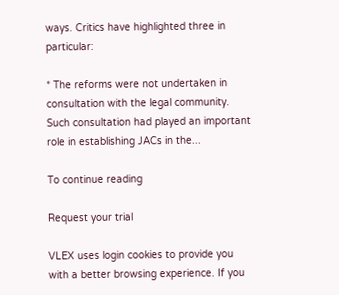ways. Critics have highlighted three in particular:

* The reforms were not undertaken in consultation with the legal community. Such consultation had played an important role in establishing JACs in the...

To continue reading

Request your trial

VLEX uses login cookies to provide you with a better browsing experience. If you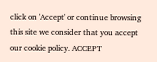click on 'Accept' or continue browsing this site we consider that you accept our cookie policy. ACCEPT